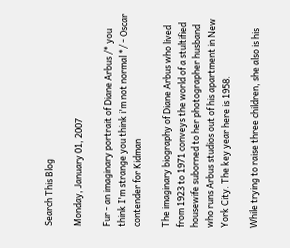Search This Blog

Monday, January 01, 2007

Fur - an imaginary portrait of Diane Arbus /* you think I'm strange you think i'm not normal */ - Oscar contender for Kidman

The imaginary biography of Diane Arbus who lived from 1923 to 1971 conveys the world of a stultified housewife suborned to her photographer husband who runs Arbus studios out of his apartment in New York City. The key year here is 1958.

While trying to raise three children, she also is his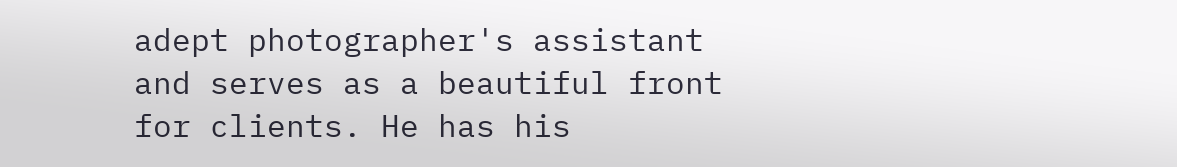adept photographer's assistant and serves as a beautiful front for clients. He has his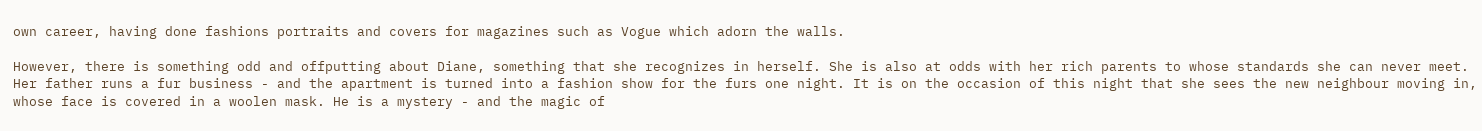own career, having done fashions portraits and covers for magazines such as Vogue which adorn the walls.

However, there is something odd and offputting about Diane, something that she recognizes in herself. She is also at odds with her rich parents to whose standards she can never meet. Her father runs a fur business - and the apartment is turned into a fashion show for the furs one night. It is on the occasion of this night that she sees the new neighbour moving in, whose face is covered in a woolen mask. He is a mystery - and the magic of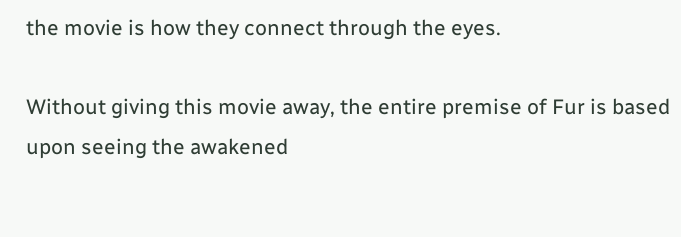the movie is how they connect through the eyes.

Without giving this movie away, the entire premise of Fur is based upon seeing the awakened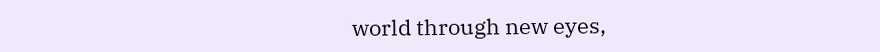world through new eyes,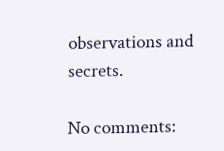observations and secrets.

No comments: